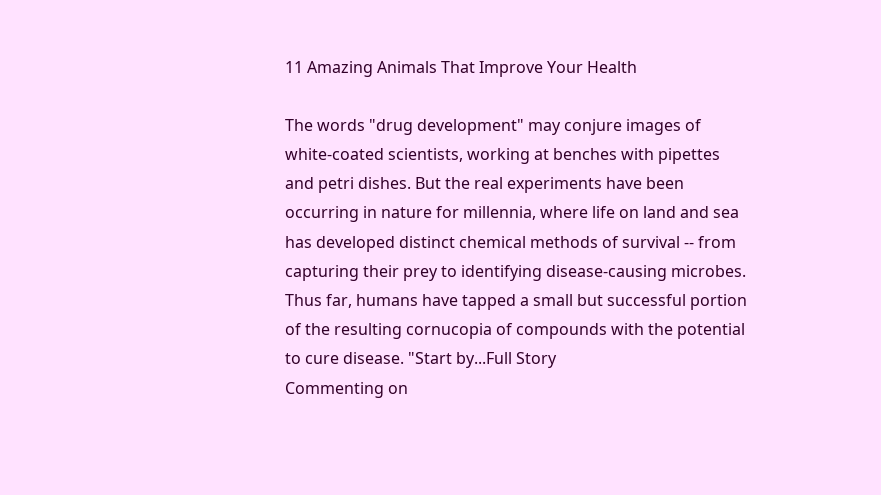11 Amazing Animals That Improve Your Health

The words "drug development" may conjure images of white-coated scientists, working at benches with pipettes and petri dishes. But the real experiments have been occurring in nature for millennia, where life on land and sea has developed distinct chemical methods of survival -- from capturing their prey to identifying disease-causing microbes. Thus far, humans have tapped a small but successful portion of the resulting cornucopia of compounds with the potential to cure disease. "Start by...Full Story
Commenting on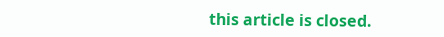this article is closed.